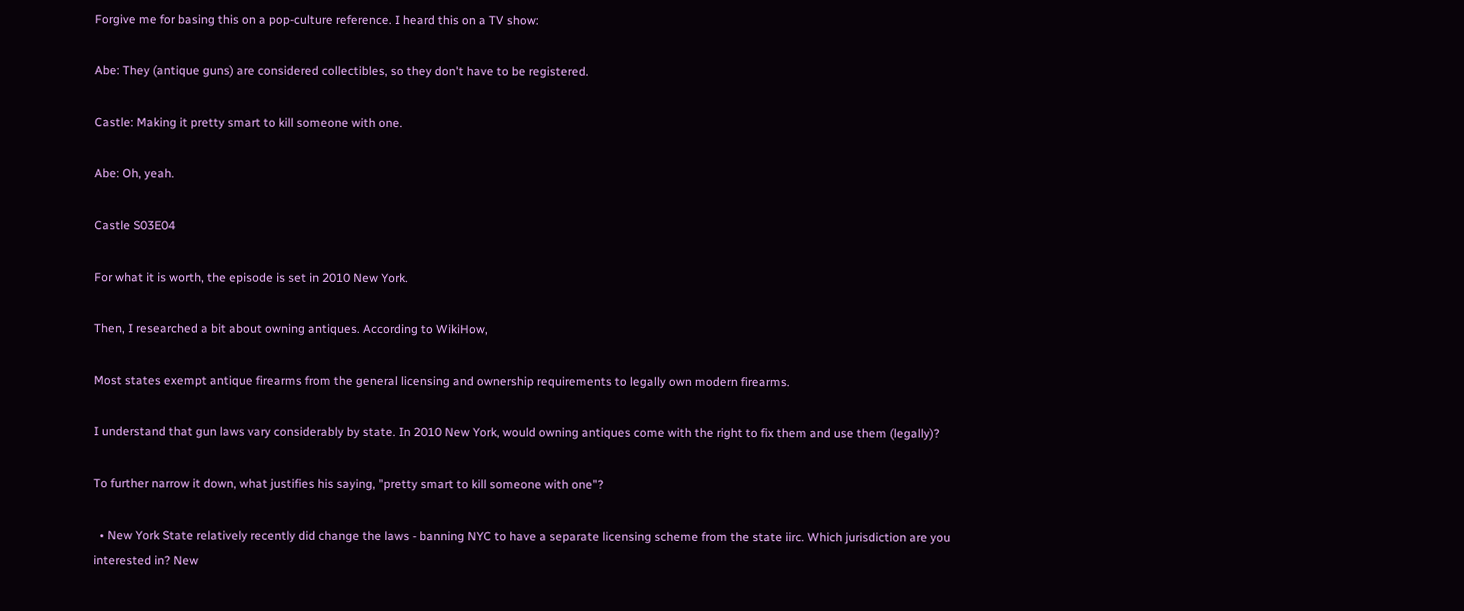Forgive me for basing this on a pop-culture reference. I heard this on a TV show:

Abe: They (antique guns) are considered collectibles, so they don't have to be registered.

Castle: Making it pretty smart to kill someone with one.

Abe: Oh, yeah.

Castle S03E04

For what it is worth, the episode is set in 2010 New York.

Then, I researched a bit about owning antiques. According to WikiHow,

Most states exempt antique firearms from the general licensing and ownership requirements to legally own modern firearms.

I understand that gun laws vary considerably by state. In 2010 New York, would owning antiques come with the right to fix them and use them (legally)?

To further narrow it down, what justifies his saying, "pretty smart to kill someone with one"?

  • New York State relatively recently did change the laws - banning NYC to have a separate licensing scheme from the state iirc. Which jurisdiction are you interested in? New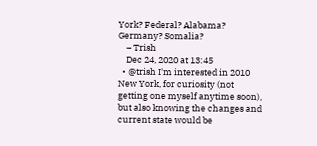York? Federal? Alabama? Germany? Somalia?
    – Trish
    Dec 24, 2020 at 13:45
  • @trish I'm interested in 2010 New York, for curiosity (not getting one myself anytime soon), but also knowing the changes and current state would be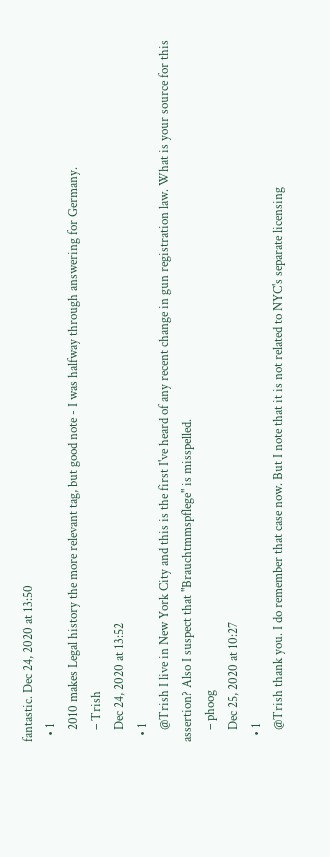fantastic. Dec 24, 2020 at 13:50
  • 1
    2010 makes Legal history the more relevant tag, but good note - I was halfway through answering for Germany.
    – Trish
    Dec 24, 2020 at 13:52
  • 1
    @Trish I live in New York City and this is the first I've heard of any recent change in gun registration law. What is your source for this assertion? Also I suspect that "Brauchtmmspflege" is misspelled.
    – phoog
    Dec 25, 2020 at 10:27
  • 1
    @Trish thank you. I do remember that case now. But I note that it is not related to NYC's separate licensing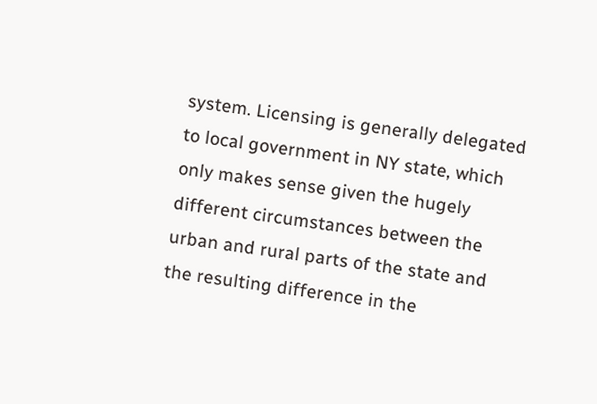system. Licensing is generally delegated to local government in NY state, which only makes sense given the hugely different circumstances between the urban and rural parts of the state and the resulting difference in the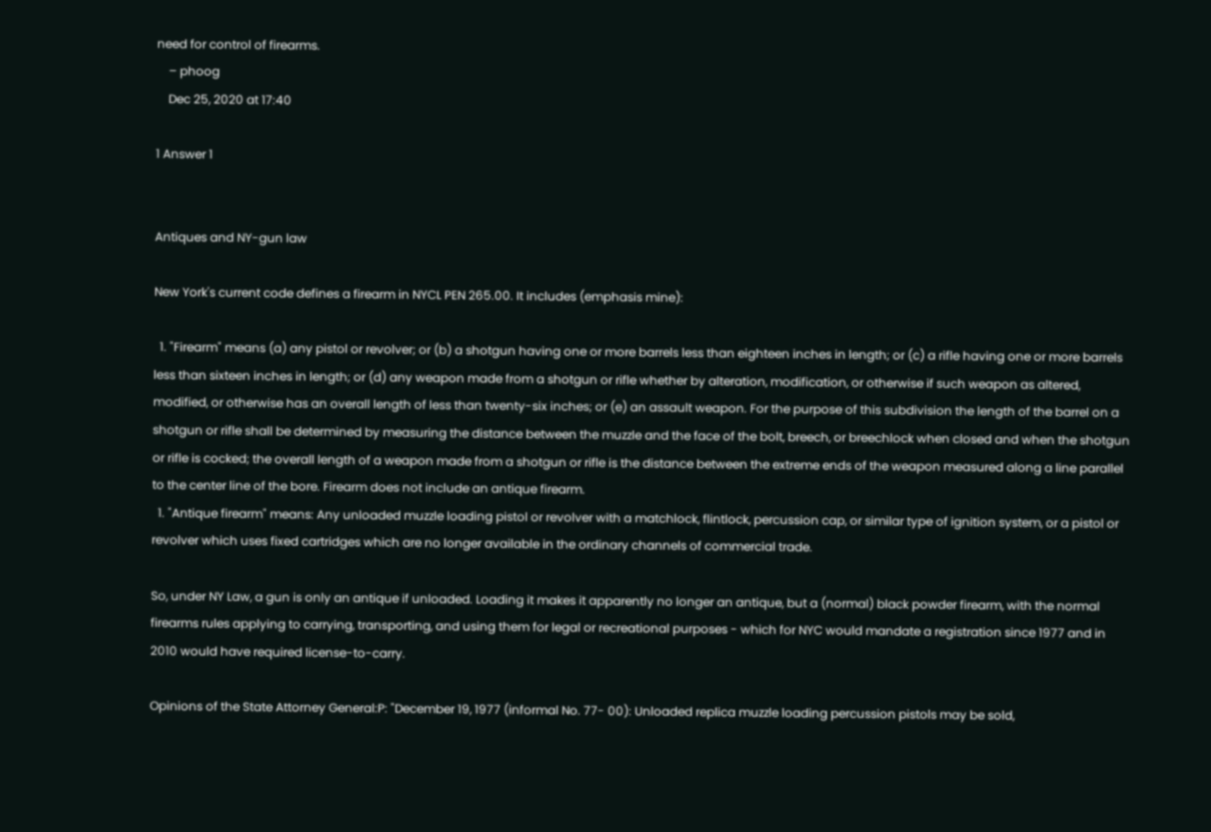need for control of firearms.
    – phoog
    Dec 25, 2020 at 17:40

1 Answer 1


Antiques and NY-gun law

New York's current code defines a firearm in NYCL PEN 265.00. It includes (emphasis mine):

  1. "Firearm" means (a) any pistol or revolver; or (b) a shotgun having one or more barrels less than eighteen inches in length; or (c) a rifle having one or more barrels less than sixteen inches in length; or (d) any weapon made from a shotgun or rifle whether by alteration, modification, or otherwise if such weapon as altered, modified, or otherwise has an overall length of less than twenty-six inches; or (e) an assault weapon. For the purpose of this subdivision the length of the barrel on a shotgun or rifle shall be determined by measuring the distance between the muzzle and the face of the bolt, breech, or breechlock when closed and when the shotgun or rifle is cocked; the overall length of a weapon made from a shotgun or rifle is the distance between the extreme ends of the weapon measured along a line parallel to the center line of the bore. Firearm does not include an antique firearm.
  1. "Antique firearm" means: Any unloaded muzzle loading pistol or revolver with a matchlock, flintlock, percussion cap, or similar type of ignition system, or a pistol or revolver which uses fixed cartridges which are no longer available in the ordinary channels of commercial trade.

So, under NY Law, a gun is only an antique if unloaded. Loading it makes it apparently no longer an antique, but a (normal) black powder firearm, with the normal firearms rules applying to carrying, transporting, and using them for legal or recreational purposes - which for NYC would mandate a registration since 1977 and in 2010 would have required license-to-carry.

Opinions of the State Attorney General:P: "December 19, 1977 (informal No. 77- 00): Unloaded replica muzzle loading percussion pistols may be sold,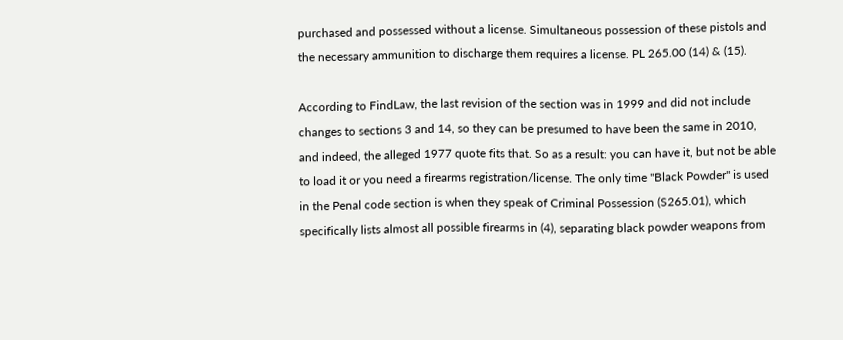purchased and possessed without a license. Simultaneous possession of these pistols and the necessary ammunition to discharge them requires a license. PL 265.00 (14) & (15).

According to FindLaw, the last revision of the section was in 1999 and did not include changes to sections 3 and 14, so they can be presumed to have been the same in 2010, and indeed, the alleged 1977 quote fits that. So as a result: you can have it, but not be able to load it or you need a firearms registration/license. The only time "Black Powder" is used in the Penal code section is when they speak of Criminal Possession (S265.01), which specifically lists almost all possible firearms in (4), separating black powder weapons from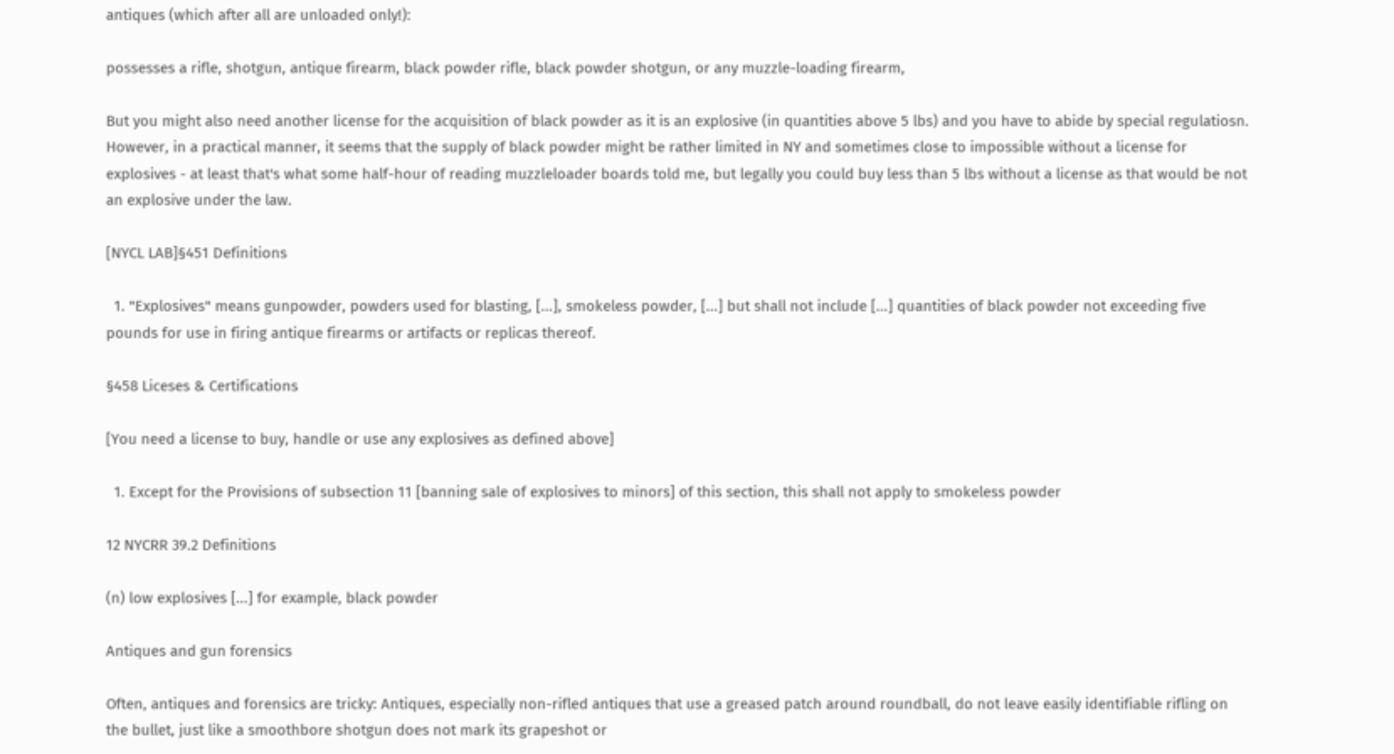antiques (which after all are unloaded only!):

possesses a rifle, shotgun, antique firearm, black powder rifle, black powder shotgun, or any muzzle-loading firearm,

But you might also need another license for the acquisition of black powder as it is an explosive (in quantities above 5 lbs) and you have to abide by special regulatiosn. However, in a practical manner, it seems that the supply of black powder might be rather limited in NY and sometimes close to impossible without a license for explosives - at least that's what some half-hour of reading muzzleloader boards told me, but legally you could buy less than 5 lbs without a license as that would be not an explosive under the law.

[NYCL LAB]§451 Definitions

  1. "Explosives" means gunpowder, powders used for blasting, [...], smokeless powder, [...] but shall not include [...] quantities of black powder not exceeding five pounds for use in firing antique firearms or artifacts or replicas thereof.

§458 Liceses & Certifications

[You need a license to buy, handle or use any explosives as defined above]

  1. Except for the Provisions of subsection 11 [banning sale of explosives to minors] of this section, this shall not apply to smokeless powder

12 NYCRR 39.2 Definitions

(n) low explosives [...] for example, black powder

Antiques and gun forensics

Often, antiques and forensics are tricky: Antiques, especially non-rifled antiques that use a greased patch around roundball, do not leave easily identifiable rifling on the bullet, just like a smoothbore shotgun does not mark its grapeshot or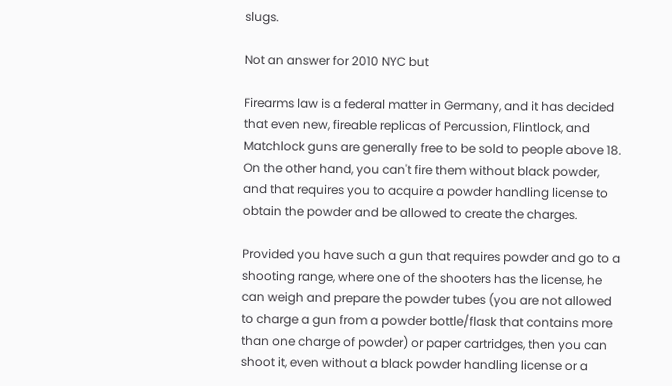slugs.

Not an answer for 2010 NYC but

Firearms law is a federal matter in Germany, and it has decided that even new, fireable replicas of Percussion, Flintlock, and Matchlock guns are generally free to be sold to people above 18. On the other hand, you can't fire them without black powder, and that requires you to acquire a powder handling license to obtain the powder and be allowed to create the charges.

Provided you have such a gun that requires powder and go to a shooting range, where one of the shooters has the license, he can weigh and prepare the powder tubes (you are not allowed to charge a gun from a powder bottle/flask that contains more than one charge of powder) or paper cartridges, then you can shoot it, even without a black powder handling license or a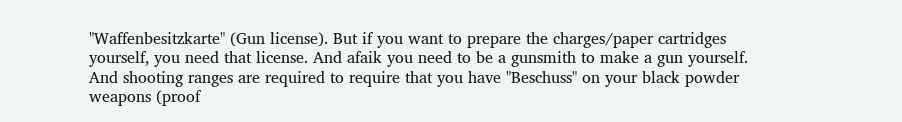"Waffenbesitzkarte" (Gun license). But if you want to prepare the charges/paper cartridges yourself, you need that license. And afaik you need to be a gunsmith to make a gun yourself. And shooting ranges are required to require that you have "Beschuss" on your black powder weapons (proof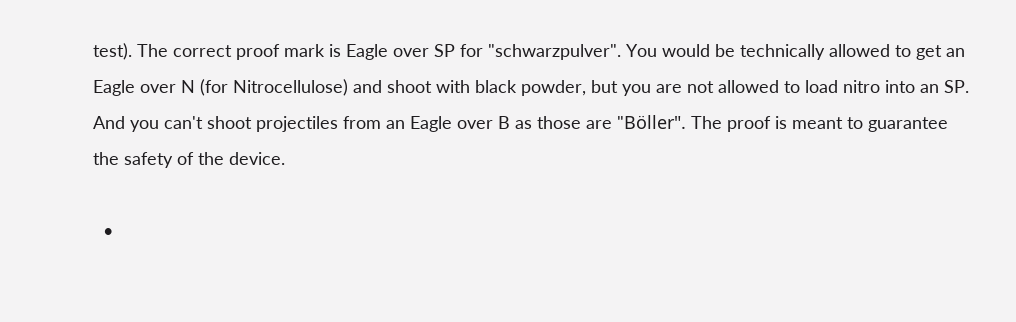test). The correct proof mark is Eagle over SP for "schwarzpulver". You would be technically allowed to get an Eagle over N (for Nitrocellulose) and shoot with black powder, but you are not allowed to load nitro into an SP. And you can't shoot projectiles from an Eagle over B as those are "Böller". The proof is meant to guarantee the safety of the device.

  •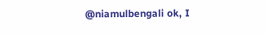@niamulbengali ok, I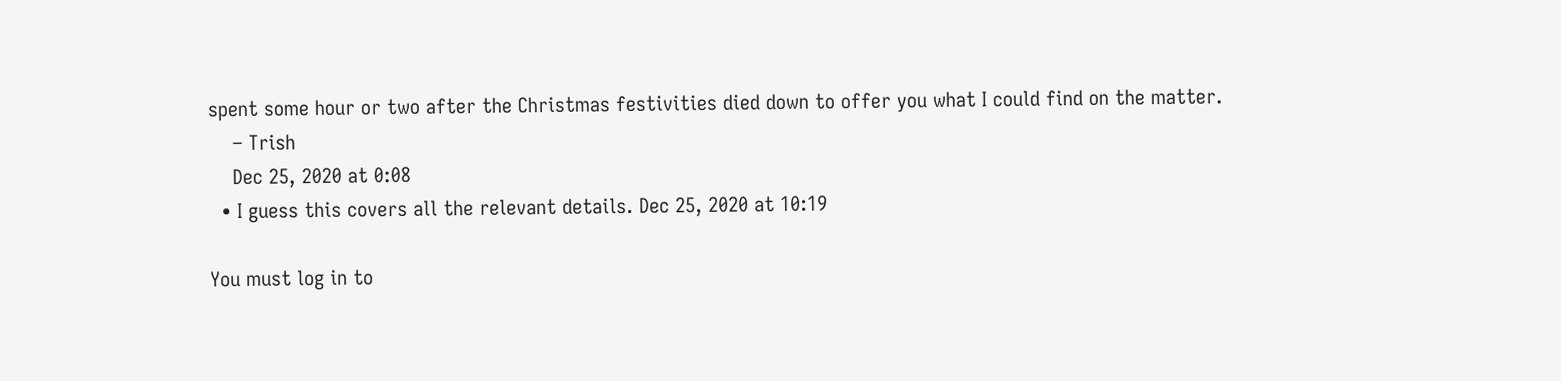spent some hour or two after the Christmas festivities died down to offer you what I could find on the matter.
    – Trish
    Dec 25, 2020 at 0:08
  • I guess this covers all the relevant details. Dec 25, 2020 at 10:19

You must log in to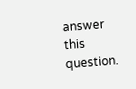answer this question.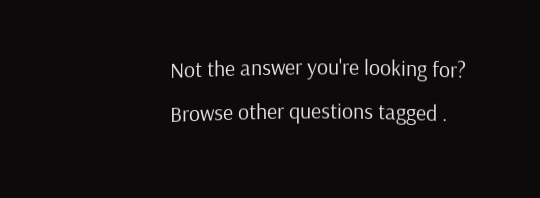Not the answer you're looking for? Browse other questions tagged .